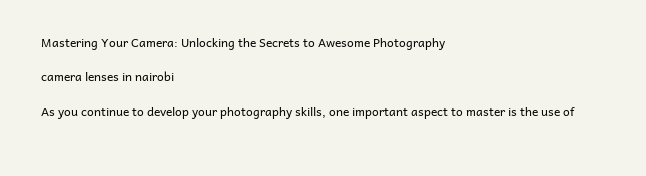Mastering Your Camera: Unlocking the Secrets to Awesome Photography

camera lenses in nairobi

As you continue to develop your photography skills, one important aspect to master is the use of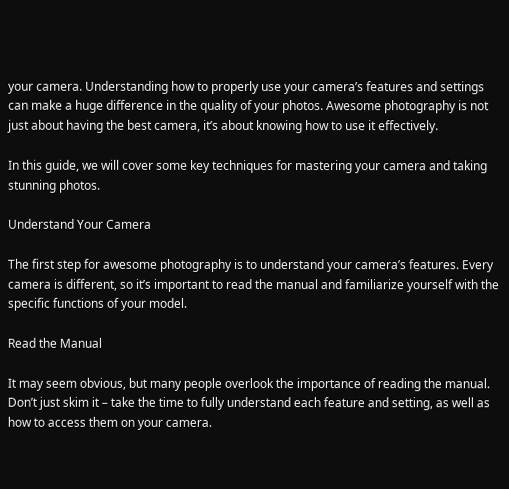your camera. Understanding how to properly use your camera’s features and settings can make a huge difference in the quality of your photos. Awesome photography is not just about having the best camera, it’s about knowing how to use it effectively.

In this guide, we will cover some key techniques for mastering your camera and taking stunning photos.

Understand Your Camera

The first step for awesome photography is to understand your camera’s features. Every camera is different, so it’s important to read the manual and familiarize yourself with the specific functions of your model.

Read the Manual

It may seem obvious, but many people overlook the importance of reading the manual. Don’t just skim it – take the time to fully understand each feature and setting, as well as how to access them on your camera.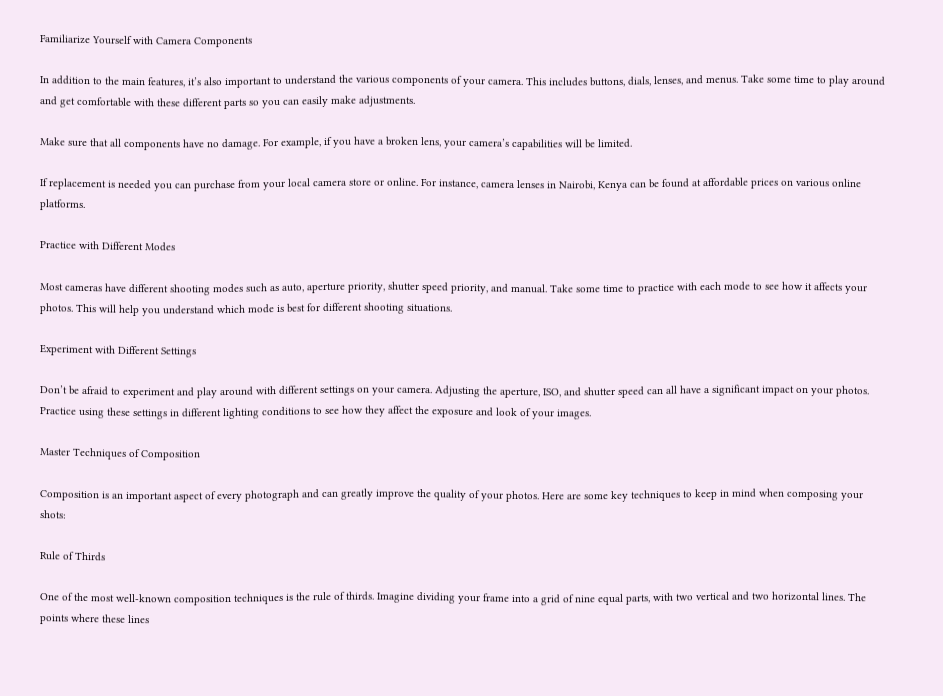Familiarize Yourself with Camera Components

In addition to the main features, it’s also important to understand the various components of your camera. This includes buttons, dials, lenses, and menus. Take some time to play around and get comfortable with these different parts so you can easily make adjustments.

Make sure that all components have no damage. For example, if you have a broken lens, your camera’s capabilities will be limited.

If replacement is needed you can purchase from your local camera store or online. For instance, camera lenses in Nairobi, Kenya can be found at affordable prices on various online platforms.

Practice with Different Modes

Most cameras have different shooting modes such as auto, aperture priority, shutter speed priority, and manual. Take some time to practice with each mode to see how it affects your photos. This will help you understand which mode is best for different shooting situations.

Experiment with Different Settings

Don’t be afraid to experiment and play around with different settings on your camera. Adjusting the aperture, ISO, and shutter speed can all have a significant impact on your photos. Practice using these settings in different lighting conditions to see how they affect the exposure and look of your images.

Master Techniques of Composition

Composition is an important aspect of every photograph and can greatly improve the quality of your photos. Here are some key techniques to keep in mind when composing your shots:

Rule of Thirds

One of the most well-known composition techniques is the rule of thirds. Imagine dividing your frame into a grid of nine equal parts, with two vertical and two horizontal lines. The points where these lines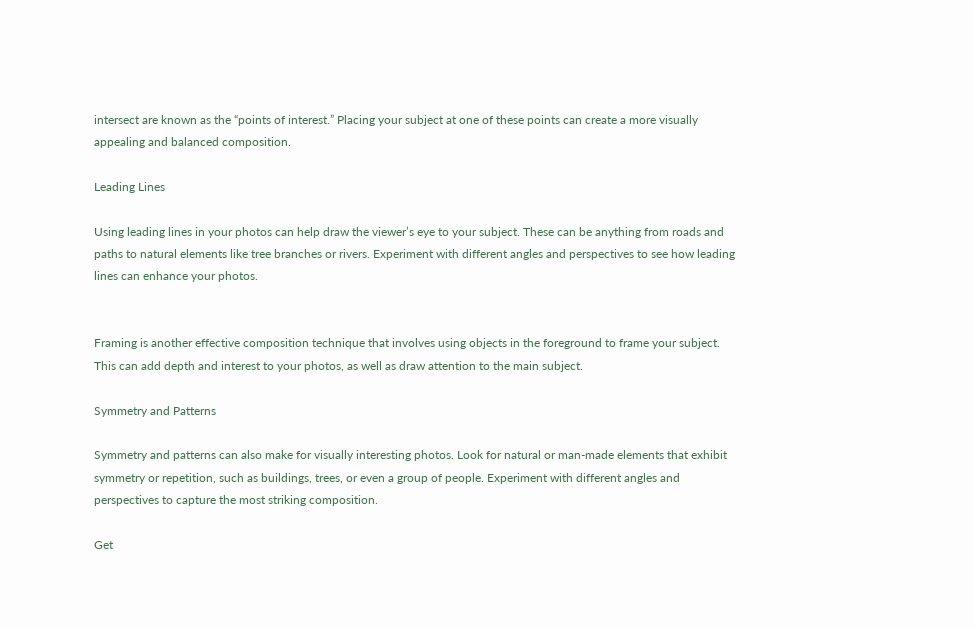intersect are known as the “points of interest.” Placing your subject at one of these points can create a more visually appealing and balanced composition.

Leading Lines

Using leading lines in your photos can help draw the viewer’s eye to your subject. These can be anything from roads and paths to natural elements like tree branches or rivers. Experiment with different angles and perspectives to see how leading lines can enhance your photos.


Framing is another effective composition technique that involves using objects in the foreground to frame your subject. This can add depth and interest to your photos, as well as draw attention to the main subject.

Symmetry and Patterns

Symmetry and patterns can also make for visually interesting photos. Look for natural or man-made elements that exhibit symmetry or repetition, such as buildings, trees, or even a group of people. Experiment with different angles and perspectives to capture the most striking composition.

Get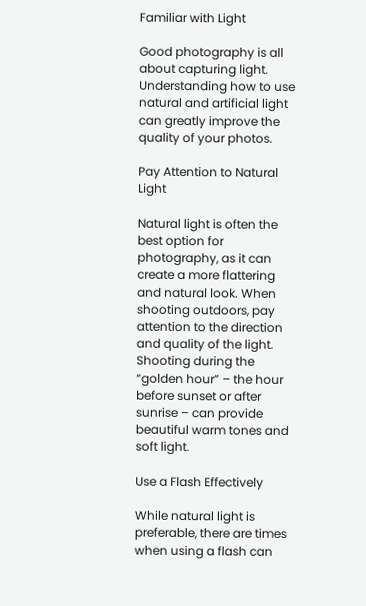Familiar with Light

Good photography is all about capturing light. Understanding how to use natural and artificial light can greatly improve the quality of your photos.

Pay Attention to Natural Light

Natural light is often the best option for photography, as it can create a more flattering and natural look. When shooting outdoors, pay attention to the direction and quality of the light. Shooting during the “golden hour” – the hour before sunset or after sunrise – can provide beautiful warm tones and soft light.

Use a Flash Effectively

While natural light is preferable, there are times when using a flash can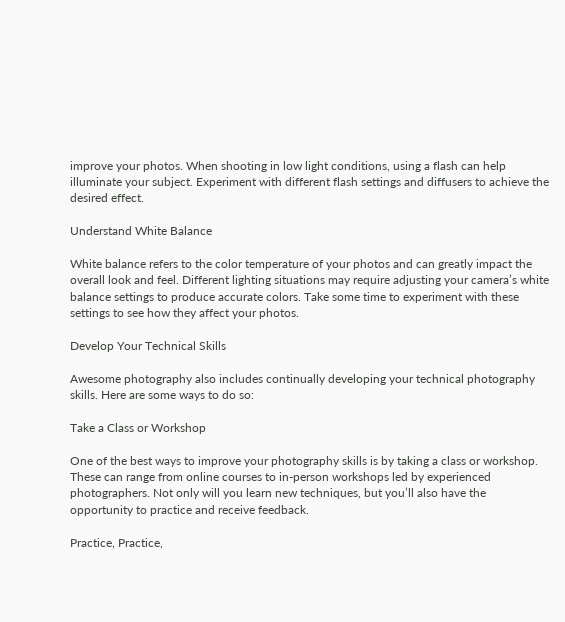improve your photos. When shooting in low light conditions, using a flash can help illuminate your subject. Experiment with different flash settings and diffusers to achieve the desired effect.

Understand White Balance

White balance refers to the color temperature of your photos and can greatly impact the overall look and feel. Different lighting situations may require adjusting your camera’s white balance settings to produce accurate colors. Take some time to experiment with these settings to see how they affect your photos.

Develop Your Technical Skills

Awesome photography also includes continually developing your technical photography skills. Here are some ways to do so:

Take a Class or Workshop

One of the best ways to improve your photography skills is by taking a class or workshop. These can range from online courses to in-person workshops led by experienced photographers. Not only will you learn new techniques, but you’ll also have the opportunity to practice and receive feedback.

Practice, Practice,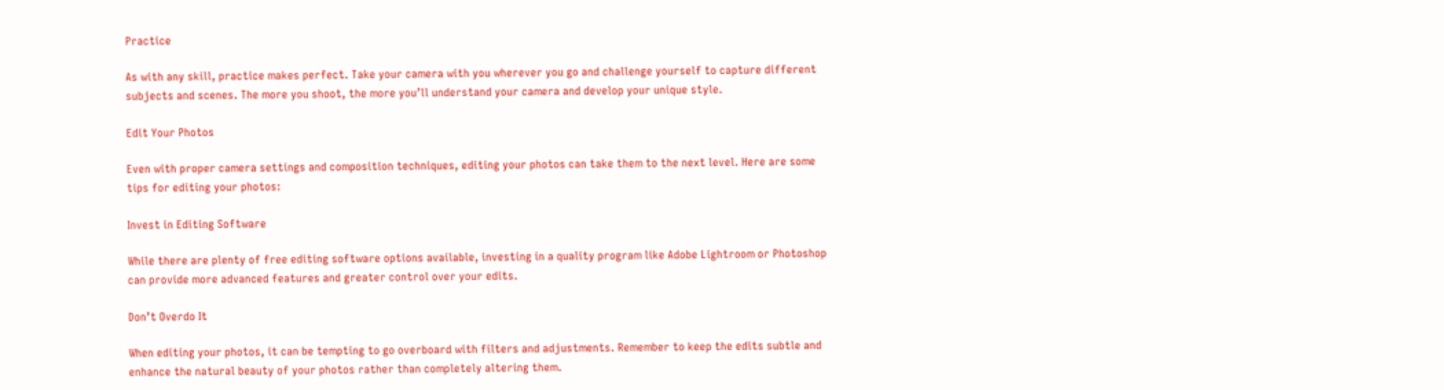Practice

As with any skill, practice makes perfect. Take your camera with you wherever you go and challenge yourself to capture different subjects and scenes. The more you shoot, the more you’ll understand your camera and develop your unique style.

Edit Your Photos

Even with proper camera settings and composition techniques, editing your photos can take them to the next level. Here are some tips for editing your photos:

Invest in Editing Software

While there are plenty of free editing software options available, investing in a quality program like Adobe Lightroom or Photoshop can provide more advanced features and greater control over your edits.

Don’t Overdo It

When editing your photos, it can be tempting to go overboard with filters and adjustments. Remember to keep the edits subtle and enhance the natural beauty of your photos rather than completely altering them.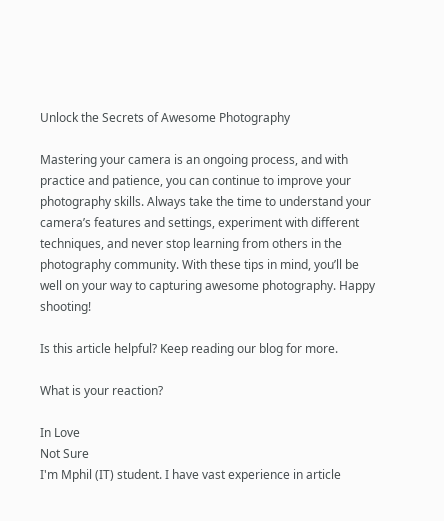Unlock the Secrets of Awesome Photography

Mastering your camera is an ongoing process, and with practice and patience, you can continue to improve your photography skills. Always take the time to understand your camera’s features and settings, experiment with different techniques, and never stop learning from others in the photography community. With these tips in mind, you’ll be well on your way to capturing awesome photography. Happy shooting!

Is this article helpful? Keep reading our blog for more.

What is your reaction?

In Love
Not Sure
I'm Mphil (IT) student. I have vast experience in article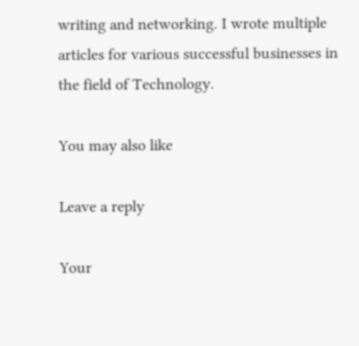writing and networking. I wrote multiple articles for various successful businesses in the field of Technology.

You may also like

Leave a reply

Your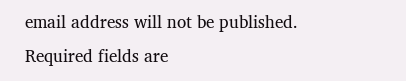email address will not be published. Required fields are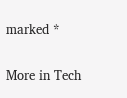marked *

More in Tech